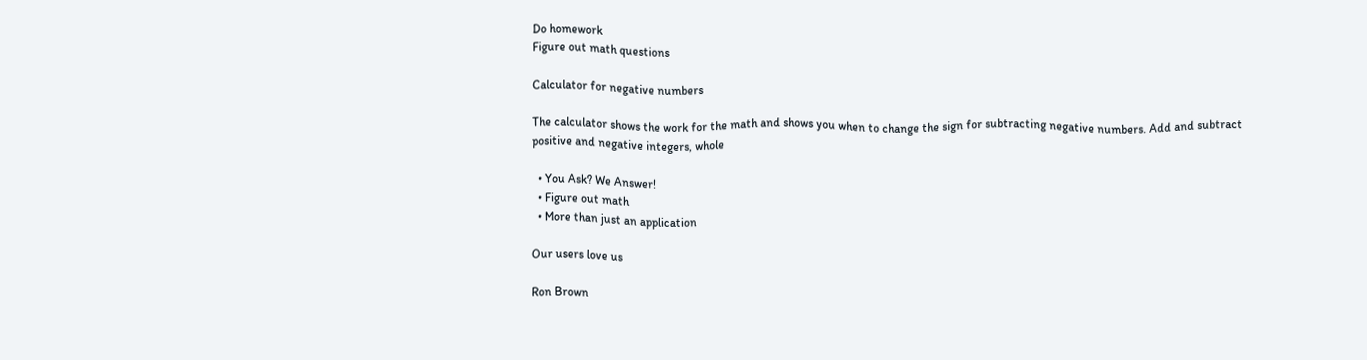Do homework
Figure out math questions

Calculator for negative numbers

The calculator shows the work for the math and shows you when to change the sign for subtracting negative numbers. Add and subtract positive and negative integers, whole

  • You Ask? We Answer!
  • Figure out math
  • More than just an application

Our users love us

Ron Brown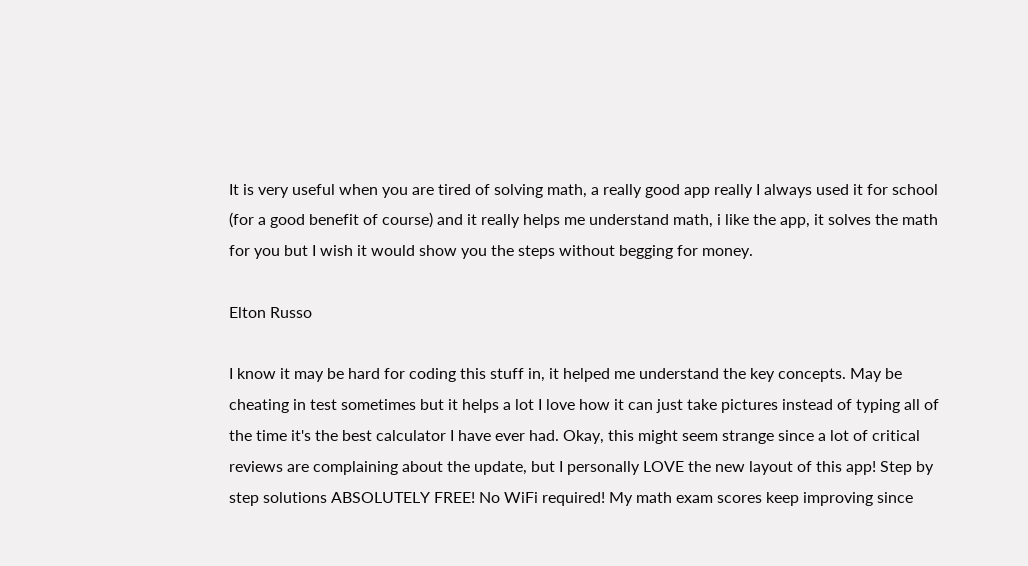It is very useful when you are tired of solving math, a really good app really I always used it for school (for a good benefit of course) and it really helps me understand math, i like the app, it solves the math for you but I wish it would show you the steps without begging for money.

Elton Russo

I know it may be hard for coding this stuff in, it helped me understand the key concepts. May be cheating in test sometimes but it helps a lot I love how it can just take pictures instead of typing all of the time it's the best calculator I have ever had. Okay, this might seem strange since a lot of critical reviews are complaining about the update, but I personally LOVE the new layout of this app! Step by step solutions ABSOLUTELY FREE! No WiFi required! My math exam scores keep improving since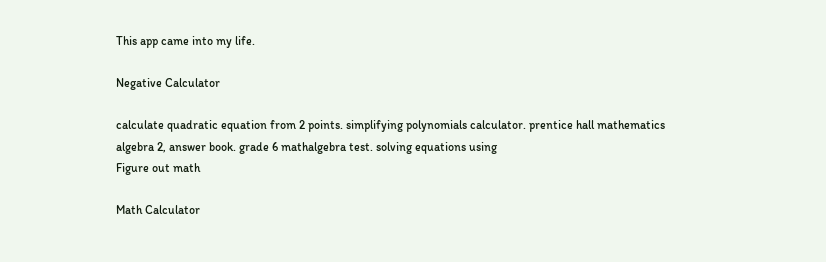This app came into my life.

Negative Calculator

calculate quadratic equation from 2 points. simplifying polynomials calculator. prentice hall mathematics algebra 2, answer book. grade 6 mathalgebra test. solving equations using
Figure out math

Math Calculator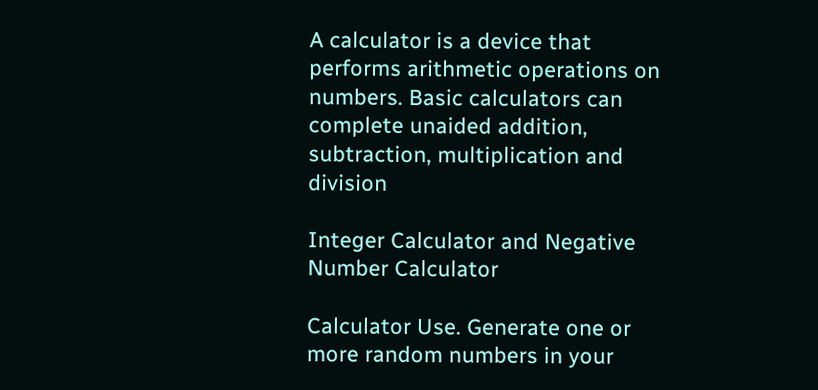A calculator is a device that performs arithmetic operations on numbers. Basic calculators can complete unaided addition, subtraction, multiplication and division

Integer Calculator and Negative Number Calculator

Calculator Use. Generate one or more random numbers in your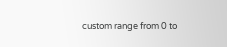custom range from 0 to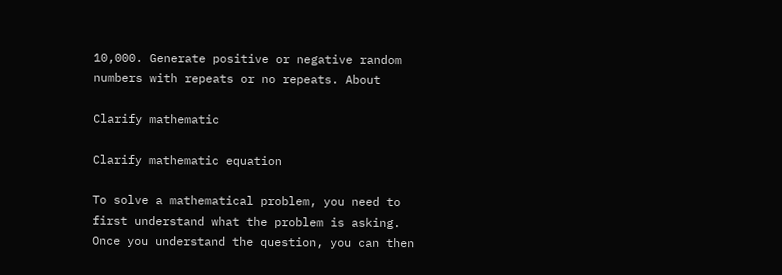10,000. Generate positive or negative random numbers with repeats or no repeats. About

Clarify mathematic

Clarify mathematic equation

To solve a mathematical problem, you need to first understand what the problem is asking. Once you understand the question, you can then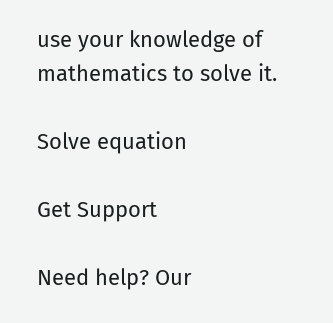use your knowledge of mathematics to solve it.

Solve equation

Get Support

Need help? Our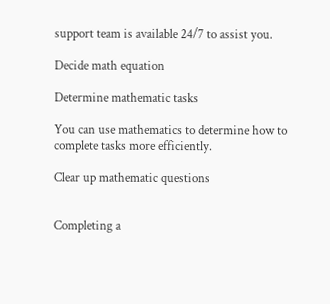support team is available 24/7 to assist you.

Decide math equation

Determine mathematic tasks

You can use mathematics to determine how to complete tasks more efficiently.

Clear up mathematic questions


Completing a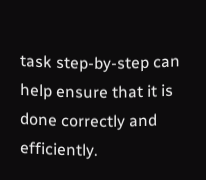task step-by-step can help ensure that it is done correctly and efficiently.